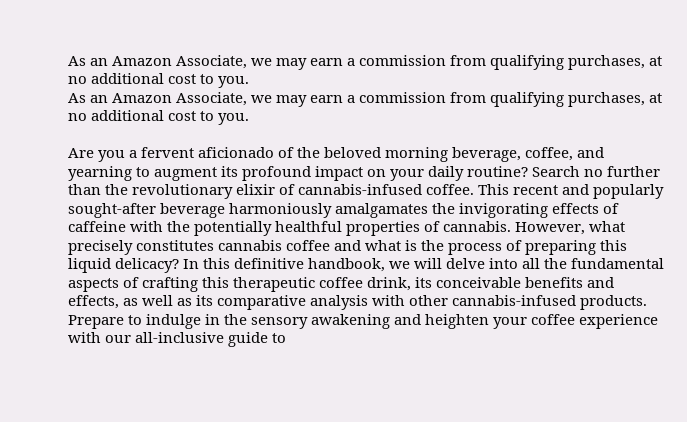As an Amazon Associate, we may earn a commission from qualifying purchases, at no additional cost to you.
As an Amazon Associate, we may earn a commission from qualifying purchases, at no additional cost to you.

Are you a fervent aficionado of the beloved morning beverage, coffee, and yearning to augment its profound impact on your daily routine? Search no further than the revolutionary elixir of cannabis-infused coffee. This recent and popularly sought-after beverage harmoniously amalgamates the invigorating effects of caffeine with the potentially healthful properties of cannabis. However, what precisely constitutes cannabis coffee and what is the process of preparing this liquid delicacy? In this definitive handbook, we will delve into all the fundamental aspects of crafting this therapeutic coffee drink, its conceivable benefits and effects, as well as its comparative analysis with other cannabis-infused products. Prepare to indulge in the sensory awakening and heighten your coffee experience with our all-inclusive guide to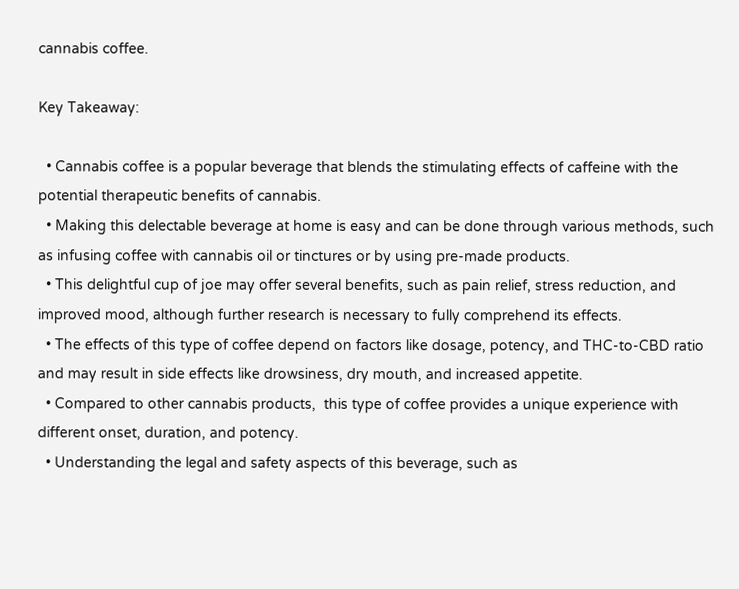cannabis coffee.

Key Takeaway:

  • Cannabis coffee is a popular beverage that blends the stimulating effects of caffeine with the potential therapeutic benefits of cannabis.
  • Making this delectable beverage at home is easy and can be done through various methods, such as infusing coffee with cannabis oil or tinctures or by using pre-made products.
  • This delightful cup of joe may offer several benefits, such as pain relief, stress reduction, and improved mood, although further research is necessary to fully comprehend its effects.
  • The effects of this type of coffee depend on factors like dosage, potency, and THC-to-CBD ratio and may result in side effects like drowsiness, dry mouth, and increased appetite.
  • Compared to other cannabis products,  this type of coffee provides a unique experience with different onset, duration, and potency.
  • Understanding the legal and safety aspects of this beverage, such as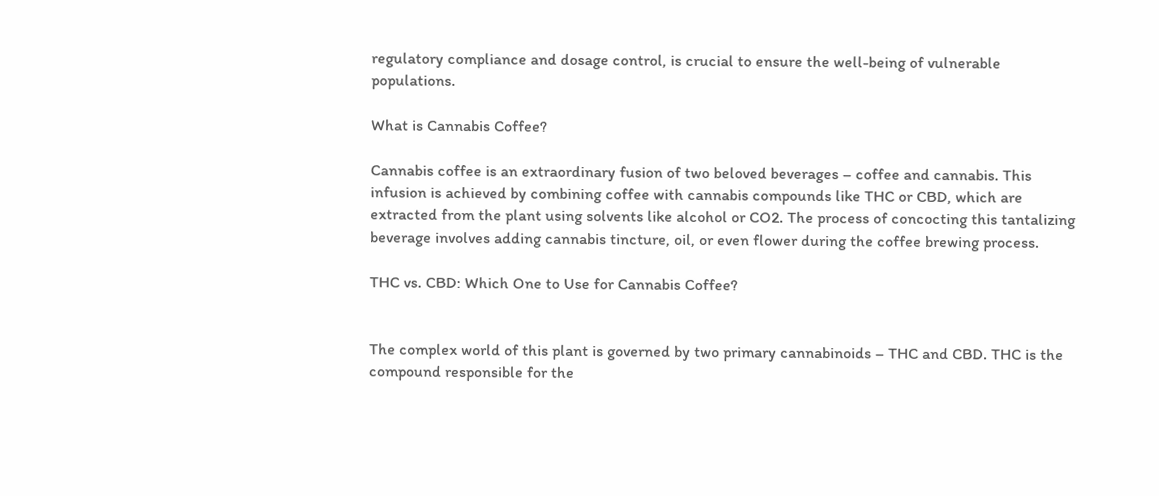regulatory compliance and dosage control, is crucial to ensure the well-being of vulnerable populations.

What is Cannabis Coffee?

Cannabis coffee is an extraordinary fusion of two beloved beverages – coffee and cannabis. This infusion is achieved by combining coffee with cannabis compounds like THC or CBD, which are extracted from the plant using solvents like alcohol or CO2. The process of concocting this tantalizing beverage involves adding cannabis tincture, oil, or even flower during the coffee brewing process.

THC vs. CBD: Which One to Use for Cannabis Coffee?


The complex world of this plant is governed by two primary cannabinoids – THC and CBD. THC is the compound responsible for the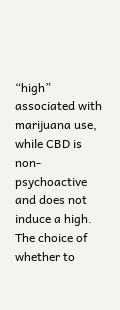“high” associated with marijuana use, while CBD is non-psychoactive and does not induce a high. The choice of whether to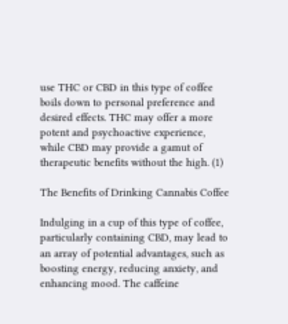use THC or CBD in this type of coffee boils down to personal preference and desired effects. THC may offer a more potent and psychoactive experience, while CBD may provide a gamut of therapeutic benefits without the high. (1)

The Benefits of Drinking Cannabis Coffee

Indulging in a cup of this type of coffee, particularly containing CBD, may lead to an array of potential advantages, such as boosting energy, reducing anxiety, and enhancing mood. The caffeine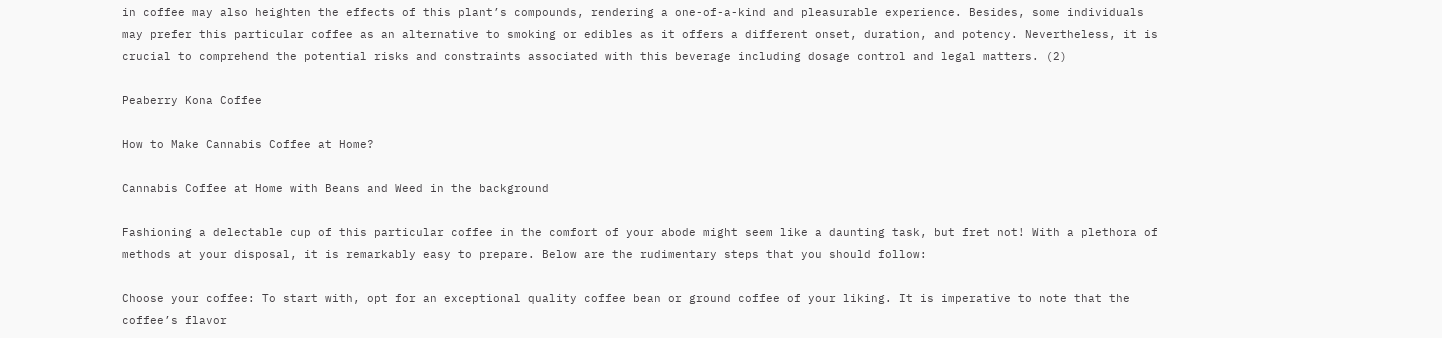in coffee may also heighten the effects of this plant’s compounds, rendering a one-of-a-kind and pleasurable experience. Besides, some individuals may prefer this particular coffee as an alternative to smoking or edibles as it offers a different onset, duration, and potency. Nevertheless, it is crucial to comprehend the potential risks and constraints associated with this beverage including dosage control and legal matters. (2)

Peaberry Kona Coffee

How to Make Cannabis Coffee at Home?

Cannabis Coffee at Home with Beans and Weed in the background

Fashioning a delectable cup of this particular coffee in the comfort of your abode might seem like a daunting task, but fret not! With a plethora of methods at your disposal, it is remarkably easy to prepare. Below are the rudimentary steps that you should follow:

Choose your coffee: To start with, opt for an exceptional quality coffee bean or ground coffee of your liking. It is imperative to note that the coffee’s flavor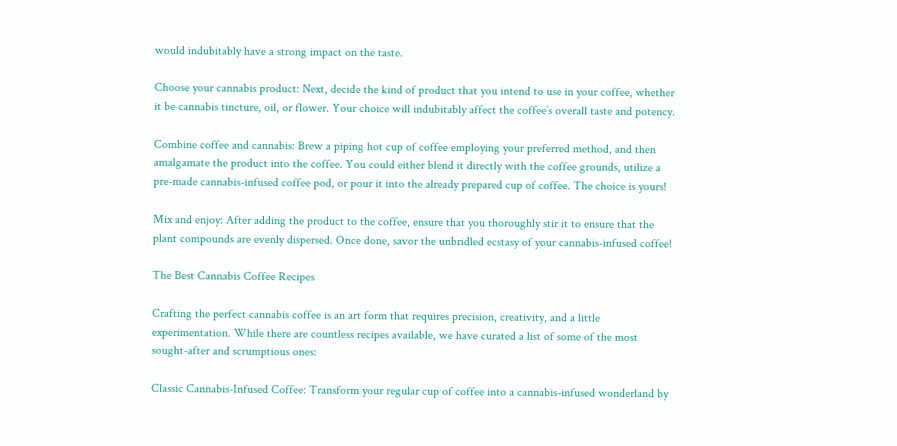would indubitably have a strong impact on the taste.

Choose your cannabis product: Next, decide the kind of product that you intend to use in your coffee, whether it be cannabis tincture, oil, or flower. Your choice will indubitably affect the coffee’s overall taste and potency.

Combine coffee and cannabis: Brew a piping hot cup of coffee employing your preferred method, and then amalgamate the product into the coffee. You could either blend it directly with the coffee grounds, utilize a pre-made cannabis-infused coffee pod, or pour it into the already prepared cup of coffee. The choice is yours!

Mix and enjoy: After adding the product to the coffee, ensure that you thoroughly stir it to ensure that the plant compounds are evenly dispersed. Once done, savor the unbridled ecstasy of your cannabis-infused coffee!

The Best Cannabis Coffee Recipes

Crafting the perfect cannabis coffee is an art form that requires precision, creativity, and a little experimentation. While there are countless recipes available, we have curated a list of some of the most sought-after and scrumptious ones:

Classic Cannabis-Infused Coffee: Transform your regular cup of coffee into a cannabis-infused wonderland by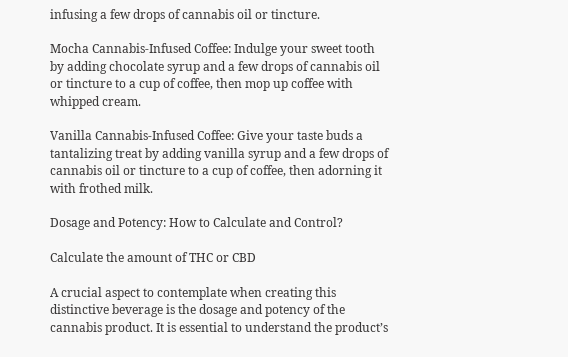infusing a few drops of cannabis oil or tincture.

Mocha Cannabis-Infused Coffee: Indulge your sweet tooth by adding chocolate syrup and a few drops of cannabis oil or tincture to a cup of coffee, then mop up coffee with whipped cream.

Vanilla Cannabis-Infused Coffee: Give your taste buds a tantalizing treat by adding vanilla syrup and a few drops of cannabis oil or tincture to a cup of coffee, then adorning it with frothed milk.

Dosage and Potency: How to Calculate and Control?

Calculate the amount of THC or CBD

A crucial aspect to contemplate when creating this distinctive beverage is the dosage and potency of the cannabis product. It is essential to understand the product’s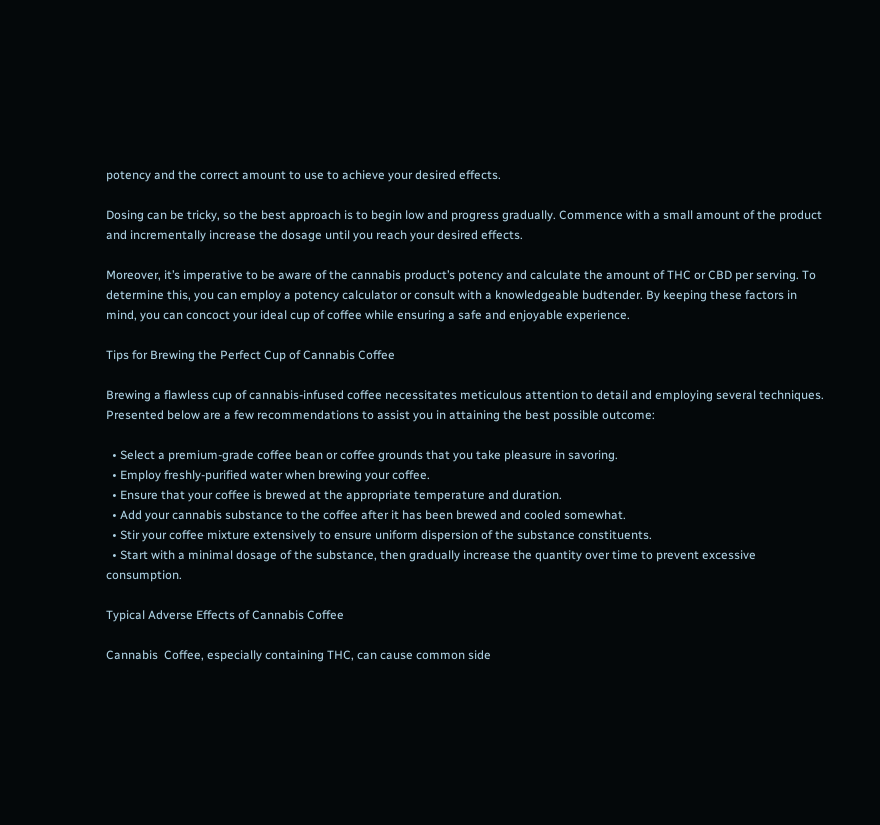potency and the correct amount to use to achieve your desired effects.

Dosing can be tricky, so the best approach is to begin low and progress gradually. Commence with a small amount of the product and incrementally increase the dosage until you reach your desired effects.

Moreover, it’s imperative to be aware of the cannabis product’s potency and calculate the amount of THC or CBD per serving. To determine this, you can employ a potency calculator or consult with a knowledgeable budtender. By keeping these factors in mind, you can concoct your ideal cup of coffee while ensuring a safe and enjoyable experience.

Tips for Brewing the Perfect Cup of Cannabis Coffee

Brewing a flawless cup of cannabis-infused coffee necessitates meticulous attention to detail and employing several techniques. Presented below are a few recommendations to assist you in attaining the best possible outcome:

  • Select a premium-grade coffee bean or coffee grounds that you take pleasure in savoring.
  • Employ freshly-purified water when brewing your coffee.
  • Ensure that your coffee is brewed at the appropriate temperature and duration.
  • Add your cannabis substance to the coffee after it has been brewed and cooled somewhat.
  • Stir your coffee mixture extensively to ensure uniform dispersion of the substance constituents.
  • Start with a minimal dosage of the substance, then gradually increase the quantity over time to prevent excessive consumption.

Typical Adverse Effects of Cannabis Coffee

Cannabis  Coffee, especially containing THC, can cause common side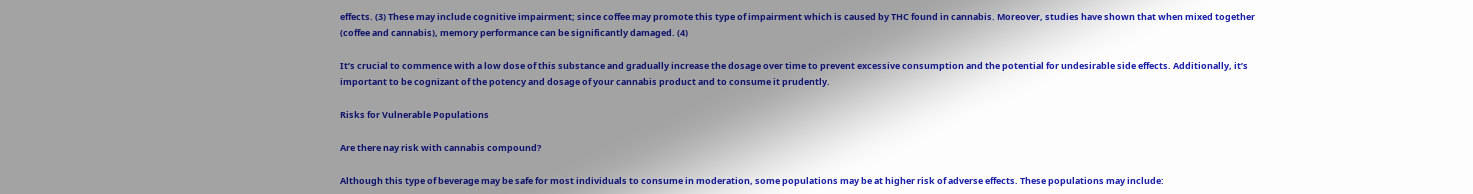effects. (3) These may include cognitive impairment; since coffee may promote this type of impairment which is caused by THC found in cannabis. Moreover, studies have shown that when mixed together (coffee and cannabis), memory performance can be significantly damaged. (4)

It’s crucial to commence with a low dose of this substance and gradually increase the dosage over time to prevent excessive consumption and the potential for undesirable side effects. Additionally, it’s important to be cognizant of the potency and dosage of your cannabis product and to consume it prudently.

Risks for Vulnerable Populations

Are there nay risk with cannabis compound?

Although this type of beverage may be safe for most individuals to consume in moderation, some populations may be at higher risk of adverse effects. These populations may include: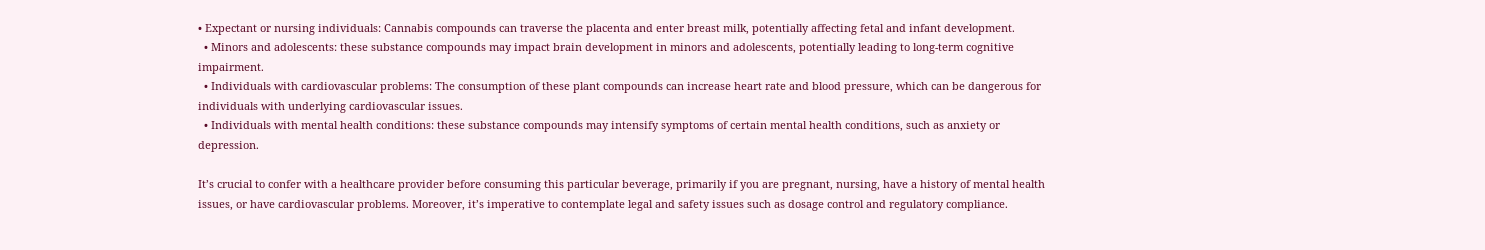• Expectant or nursing individuals: Cannabis compounds can traverse the placenta and enter breast milk, potentially affecting fetal and infant development.
  • Minors and adolescents: these substance compounds may impact brain development in minors and adolescents, potentially leading to long-term cognitive impairment.
  • Individuals with cardiovascular problems: The consumption of these plant compounds can increase heart rate and blood pressure, which can be dangerous for individuals with underlying cardiovascular issues.
  • Individuals with mental health conditions: these substance compounds may intensify symptoms of certain mental health conditions, such as anxiety or depression.

It’s crucial to confer with a healthcare provider before consuming this particular beverage, primarily if you are pregnant, nursing, have a history of mental health issues, or have cardiovascular problems. Moreover, it’s imperative to contemplate legal and safety issues such as dosage control and regulatory compliance.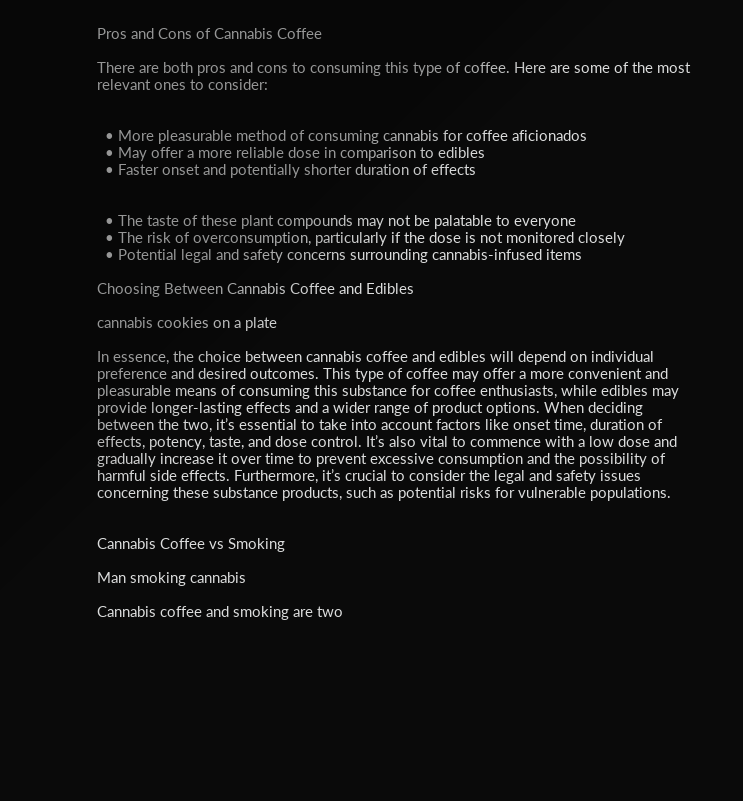Pros and Cons of Cannabis Coffee

There are both pros and cons to consuming this type of coffee. Here are some of the most relevant ones to consider:


  • More pleasurable method of consuming cannabis for coffee aficionados
  • May offer a more reliable dose in comparison to edibles
  • Faster onset and potentially shorter duration of effects


  • The taste of these plant compounds may not be palatable to everyone
  • The risk of overconsumption, particularly if the dose is not monitored closely
  • Potential legal and safety concerns surrounding cannabis-infused items

Choosing Between Cannabis Coffee and Edibles

cannabis cookies on a plate

In essence, the choice between cannabis coffee and edibles will depend on individual preference and desired outcomes. This type of coffee may offer a more convenient and pleasurable means of consuming this substance for coffee enthusiasts, while edibles may provide longer-lasting effects and a wider range of product options. When deciding between the two, it’s essential to take into account factors like onset time, duration of effects, potency, taste, and dose control. It’s also vital to commence with a low dose and gradually increase it over time to prevent excessive consumption and the possibility of harmful side effects. Furthermore, it’s crucial to consider the legal and safety issues concerning these substance products, such as potential risks for vulnerable populations.


Cannabis Coffee vs Smoking

Man smoking cannabis

Cannabis coffee and smoking are two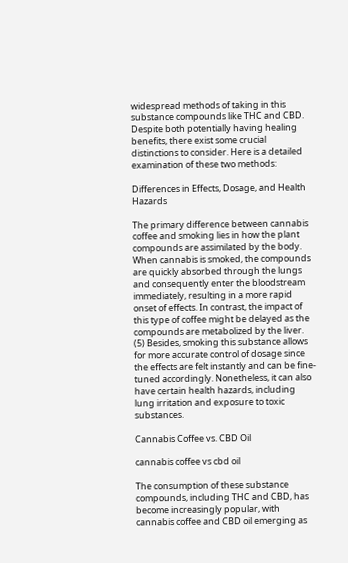widespread methods of taking in this substance compounds like THC and CBD. Despite both potentially having healing benefits, there exist some crucial distinctions to consider. Here is a detailed examination of these two methods:

Differences in Effects, Dosage, and Health Hazards

The primary difference between cannabis coffee and smoking lies in how the plant compounds are assimilated by the body. When cannabis is smoked, the compounds are quickly absorbed through the lungs and consequently enter the bloodstream immediately, resulting in a more rapid onset of effects. In contrast, the impact of this type of coffee might be delayed as the compounds are metabolized by the liver. (5) Besides, smoking this substance allows for more accurate control of dosage since the effects are felt instantly and can be fine-tuned accordingly. Nonetheless, it can also have certain health hazards, including lung irritation and exposure to toxic substances.

Cannabis Coffee vs. CBD Oil

cannabis coffee vs cbd oil

The consumption of these substance compounds, including THC and CBD, has become increasingly popular, with cannabis coffee and CBD oil emerging as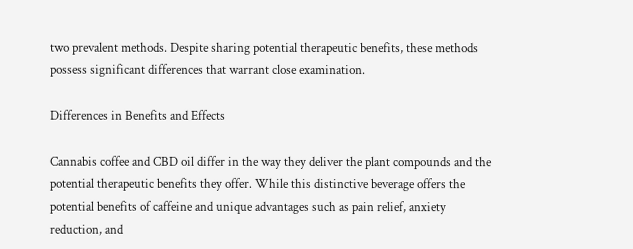two prevalent methods. Despite sharing potential therapeutic benefits, these methods possess significant differences that warrant close examination.

Differences in Benefits and Effects

Cannabis coffee and CBD oil differ in the way they deliver the plant compounds and the potential therapeutic benefits they offer. While this distinctive beverage offers the potential benefits of caffeine and unique advantages such as pain relief, anxiety reduction, and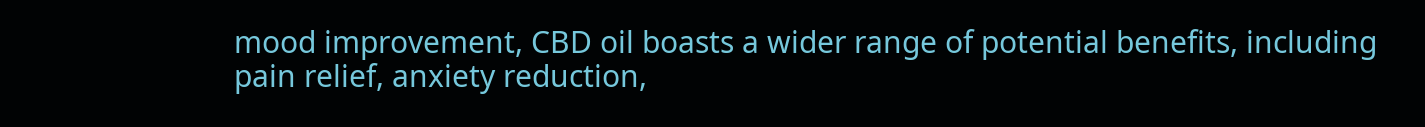mood improvement, CBD oil boasts a wider range of potential benefits, including pain relief, anxiety reduction,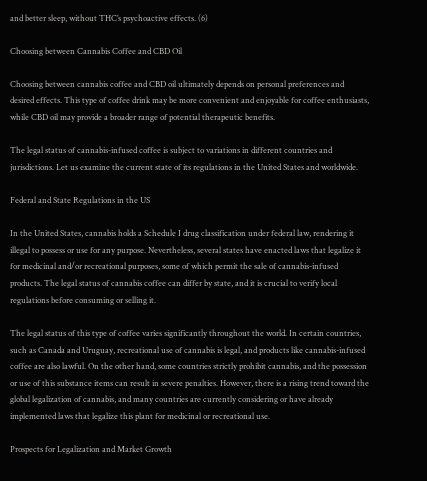and better sleep, without THC’s psychoactive effects. (6)

Choosing between Cannabis Coffee and CBD Oil

Choosing between cannabis coffee and CBD oil ultimately depends on personal preferences and desired effects. This type of coffee drink may be more convenient and enjoyable for coffee enthusiasts, while CBD oil may provide a broader range of potential therapeutic benefits.

The legal status of cannabis-infused coffee is subject to variations in different countries and jurisdictions. Let us examine the current state of its regulations in the United States and worldwide.

Federal and State Regulations in the US

In the United States, cannabis holds a Schedule I drug classification under federal law, rendering it illegal to possess or use for any purpose. Nevertheless, several states have enacted laws that legalize it for medicinal and/or recreational purposes, some of which permit the sale of cannabis-infused products. The legal status of cannabis coffee can differ by state, and it is crucial to verify local regulations before consuming or selling it.

The legal status of this type of coffee varies significantly throughout the world. In certain countries, such as Canada and Uruguay, recreational use of cannabis is legal, and products like cannabis-infused coffee are also lawful. On the other hand, some countries strictly prohibit cannabis, and the possession or use of this substance items can result in severe penalties. However, there is a rising trend toward the global legalization of cannabis, and many countries are currently considering or have already implemented laws that legalize this plant for medicinal or recreational use.

Prospects for Legalization and Market Growth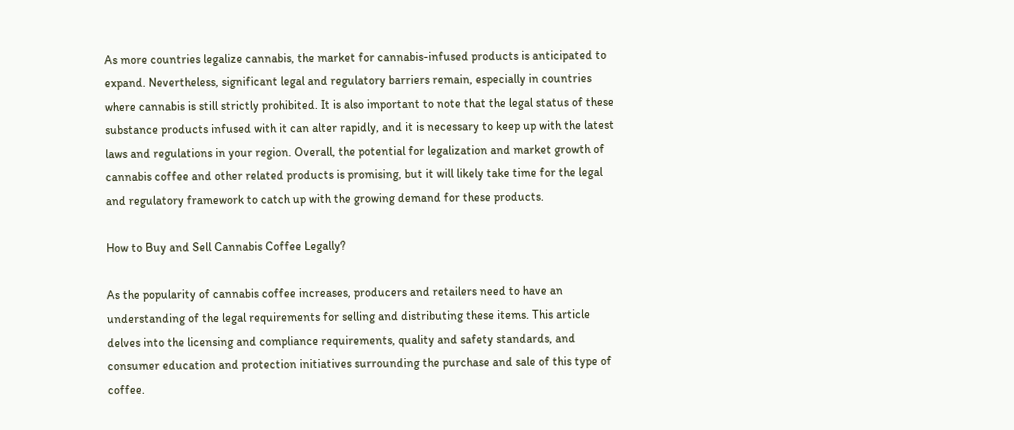As more countries legalize cannabis, the market for cannabis-infused products is anticipated to expand. Nevertheless, significant legal and regulatory barriers remain, especially in countries where cannabis is still strictly prohibited. It is also important to note that the legal status of these substance products infused with it can alter rapidly, and it is necessary to keep up with the latest laws and regulations in your region. Overall, the potential for legalization and market growth of cannabis coffee and other related products is promising, but it will likely take time for the legal and regulatory framework to catch up with the growing demand for these products.

How to Buy and Sell Cannabis Coffee Legally?

As the popularity of cannabis coffee increases, producers and retailers need to have an understanding of the legal requirements for selling and distributing these items. This article delves into the licensing and compliance requirements, quality and safety standards, and consumer education and protection initiatives surrounding the purchase and sale of this type of coffee.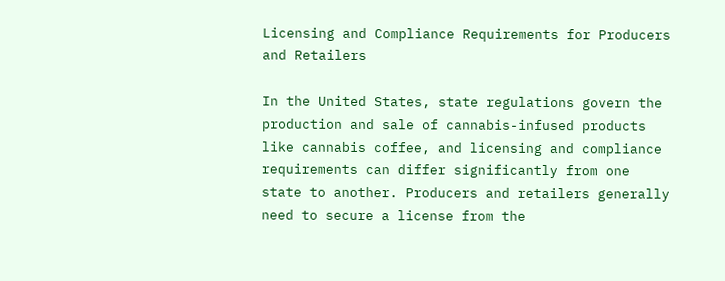Licensing and Compliance Requirements for Producers and Retailers

In the United States, state regulations govern the production and sale of cannabis-infused products like cannabis coffee, and licensing and compliance requirements can differ significantly from one state to another. Producers and retailers generally need to secure a license from the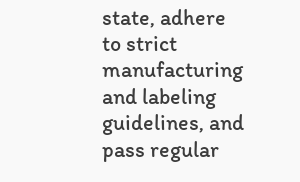state, adhere to strict manufacturing and labeling guidelines, and pass regular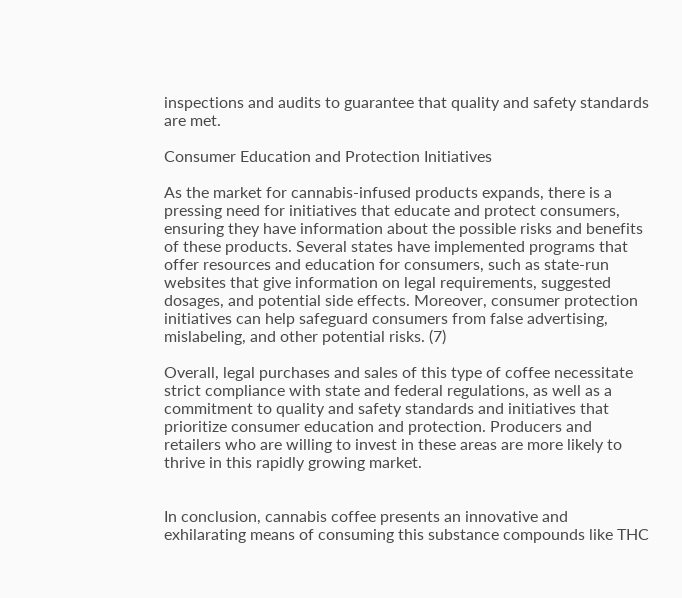inspections and audits to guarantee that quality and safety standards are met.

Consumer Education and Protection Initiatives

As the market for cannabis-infused products expands, there is a pressing need for initiatives that educate and protect consumers, ensuring they have information about the possible risks and benefits of these products. Several states have implemented programs that offer resources and education for consumers, such as state-run websites that give information on legal requirements, suggested dosages, and potential side effects. Moreover, consumer protection initiatives can help safeguard consumers from false advertising, mislabeling, and other potential risks. (7)

Overall, legal purchases and sales of this type of coffee necessitate strict compliance with state and federal regulations, as well as a commitment to quality and safety standards and initiatives that prioritize consumer education and protection. Producers and retailers who are willing to invest in these areas are more likely to thrive in this rapidly growing market.


In conclusion, cannabis coffee presents an innovative and exhilarating means of consuming this substance compounds like THC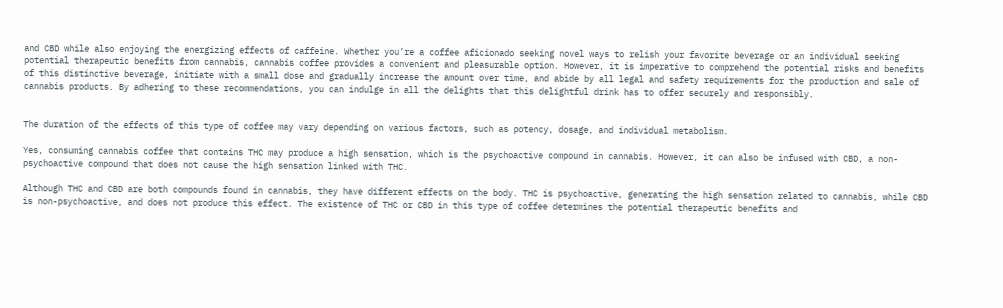and CBD while also enjoying the energizing effects of caffeine. Whether you’re a coffee aficionado seeking novel ways to relish your favorite beverage or an individual seeking potential therapeutic benefits from cannabis, cannabis coffee provides a convenient and pleasurable option. However, it is imperative to comprehend the potential risks and benefits of this distinctive beverage, initiate with a small dose and gradually increase the amount over time, and abide by all legal and safety requirements for the production and sale of cannabis products. By adhering to these recommendations, you can indulge in all the delights that this delightful drink has to offer securely and responsibly.


The duration of the effects of this type of coffee may vary depending on various factors, such as potency, dosage, and individual metabolism.

Yes, consuming cannabis coffee that contains THC may produce a high sensation, which is the psychoactive compound in cannabis. However, it can also be infused with CBD, a non-psychoactive compound that does not cause the high sensation linked with THC.

Although THC and CBD are both compounds found in cannabis, they have different effects on the body. THC is psychoactive, generating the high sensation related to cannabis, while CBD is non-psychoactive, and does not produce this effect. The existence of THC or CBD in this type of coffee determines the potential therapeutic benefits and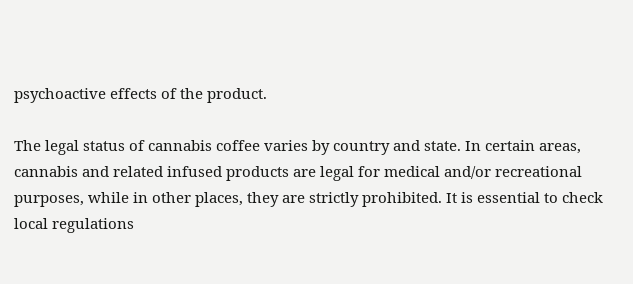psychoactive effects of the product.

The legal status of cannabis coffee varies by country and state. In certain areas, cannabis and related infused products are legal for medical and/or recreational purposes, while in other places, they are strictly prohibited. It is essential to check local regulations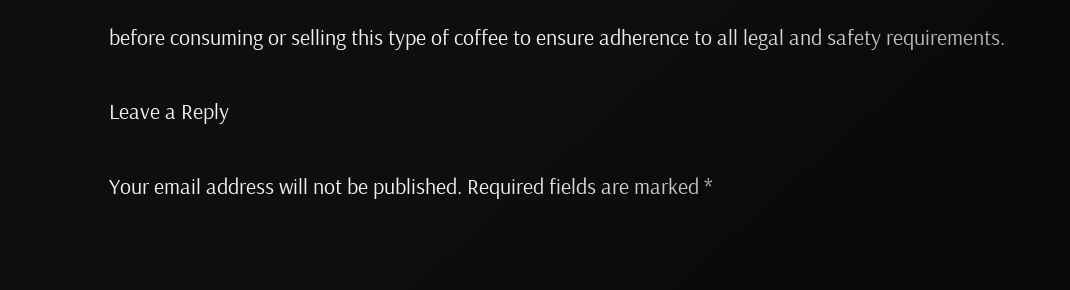before consuming or selling this type of coffee to ensure adherence to all legal and safety requirements.

Leave a Reply

Your email address will not be published. Required fields are marked *